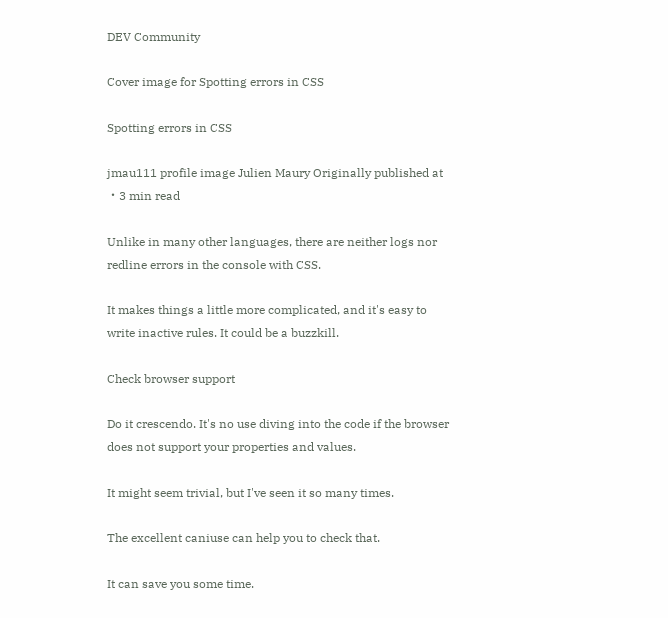DEV Community

Cover image for Spotting errors in CSS

Spotting errors in CSS

jmau111 profile image Julien Maury Originally published at ・3 min read

Unlike in many other languages, there are neither logs nor redline errors in the console with CSS.

It makes things a little more complicated, and it's easy to write inactive rules. It could be a buzzkill.

Check browser support

Do it crescendo. It's no use diving into the code if the browser does not support your properties and values.

It might seem trivial, but I've seen it so many times.

The excellent caniuse can help you to check that.

It can save you some time.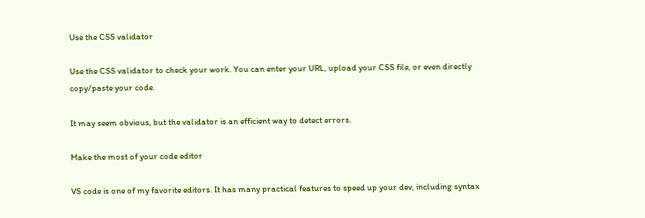Use the CSS validator

Use the CSS validator to check your work. You can enter your URL, upload your CSS file, or even directly copy/paste your code.

It may seem obvious, but the validator is an efficient way to detect errors.

Make the most of your code editor

VS code is one of my favorite editors. It has many practical features to speed up your dev, including syntax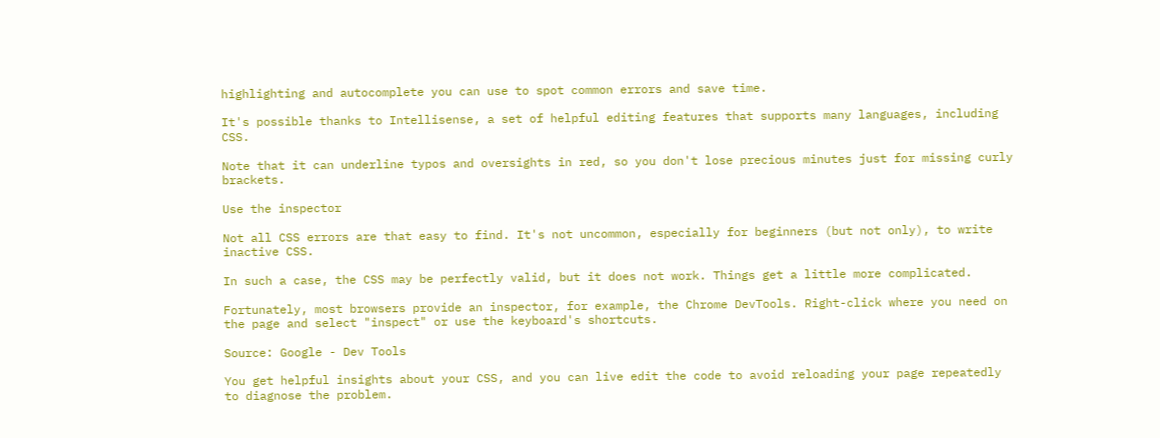highlighting and autocomplete you can use to spot common errors and save time.

It's possible thanks to Intellisense, a set of helpful editing features that supports many languages, including CSS.

Note that it can underline typos and oversights in red, so you don't lose precious minutes just for missing curly brackets.

Use the inspector

Not all CSS errors are that easy to find. It's not uncommon, especially for beginners (but not only), to write inactive CSS.

In such a case, the CSS may be perfectly valid, but it does not work. Things get a little more complicated.

Fortunately, most browsers provide an inspector, for example, the Chrome DevTools. Right-click where you need on the page and select "inspect" or use the keyboard's shortcuts.

Source: Google - Dev Tools

You get helpful insights about your CSS, and you can live edit the code to avoid reloading your page repeatedly to diagnose the problem.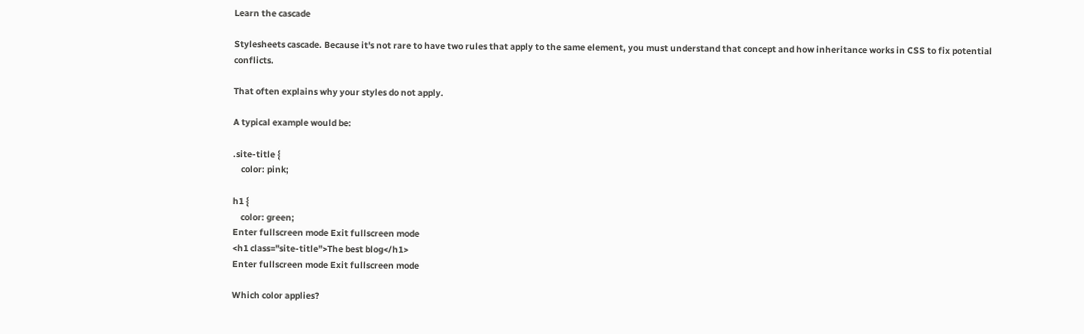Learn the cascade

Stylesheets cascade. Because it's not rare to have two rules that apply to the same element, you must understand that concept and how inheritance works in CSS to fix potential conflicts.

That often explains why your styles do not apply.

A typical example would be:

.site-title {
    color: pink;

h1 {
    color: green;
Enter fullscreen mode Exit fullscreen mode
<h1 class="site-title">The best blog</h1>
Enter fullscreen mode Exit fullscreen mode

Which color applies?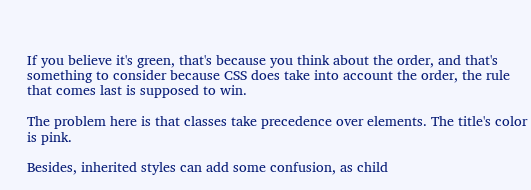If you believe it's green, that's because you think about the order, and that's something to consider because CSS does take into account the order, the rule that comes last is supposed to win.

The problem here is that classes take precedence over elements. The title's color is pink.

Besides, inherited styles can add some confusion, as child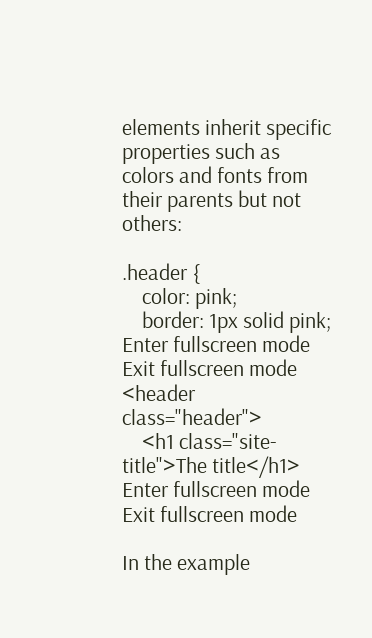elements inherit specific properties such as colors and fonts from their parents but not others:

.header {
    color: pink;
    border: 1px solid pink;
Enter fullscreen mode Exit fullscreen mode
<header class="header">
    <h1 class="site-title">The title</h1>
Enter fullscreen mode Exit fullscreen mode

In the example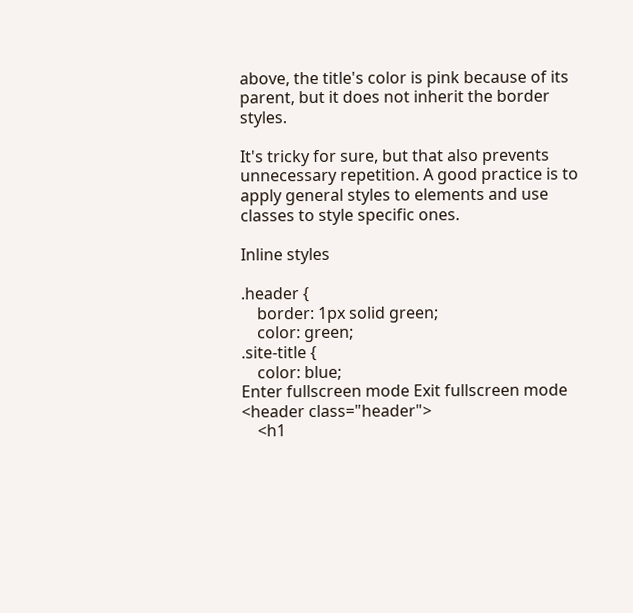above, the title's color is pink because of its parent, but it does not inherit the border styles.

It's tricky for sure, but that also prevents unnecessary repetition. A good practice is to apply general styles to elements and use classes to style specific ones.

Inline styles

.header {
    border: 1px solid green;
    color: green;
.site-title {
    color: blue;
Enter fullscreen mode Exit fullscreen mode
<header class="header">
    <h1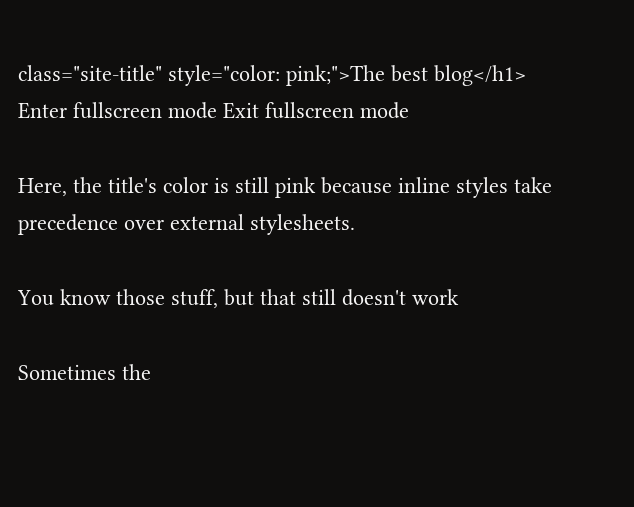class="site-title" style="color: pink;">The best blog</h1>
Enter fullscreen mode Exit fullscreen mode

Here, the title's color is still pink because inline styles take precedence over external stylesheets.

You know those stuff, but that still doesn't work

Sometimes the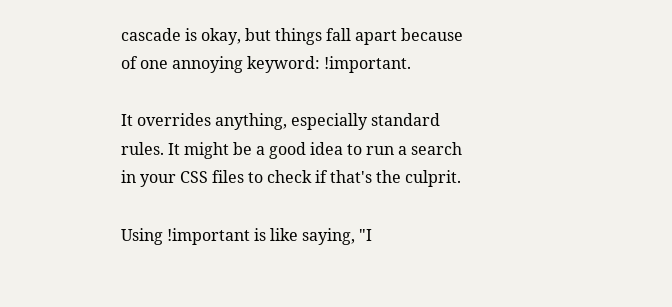cascade is okay, but things fall apart because of one annoying keyword: !important.

It overrides anything, especially standard rules. It might be a good idea to run a search in your CSS files to check if that's the culprit.

Using !important is like saying, "I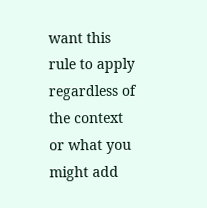want this rule to apply regardless of the context or what you might add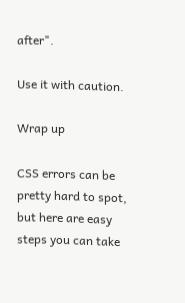after".

Use it with caution.

Wrap up

CSS errors can be pretty hard to spot, but here are easy steps you can take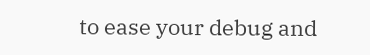to ease your debug and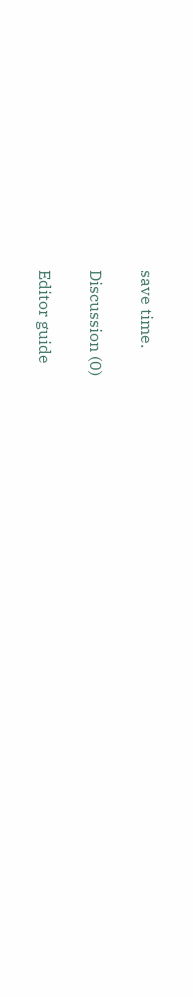save time.

Discussion (0)

Editor guide